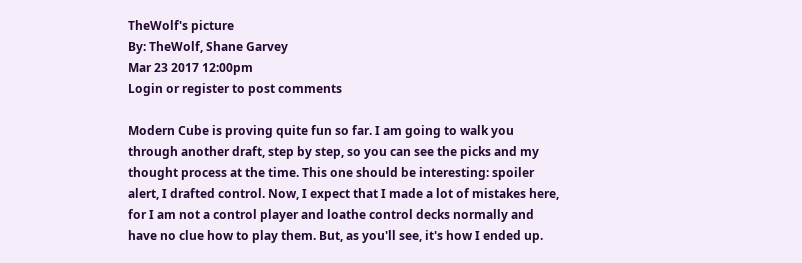TheWolf's picture
By: TheWolf, Shane Garvey
Mar 23 2017 12:00pm
Login or register to post comments

Modern Cube is proving quite fun so far. I am going to walk you through another draft, step by step, so you can see the picks and my thought process at the time. This one should be interesting: spoiler alert, I drafted control. Now, I expect that I made a lot of mistakes here, for I am not a control player and loathe control decks normally and have no clue how to play them. But, as you'll see, it's how I ended up.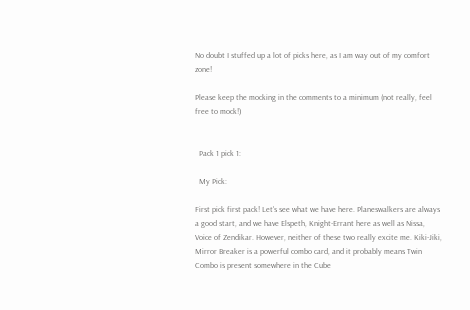No doubt I stuffed up a lot of picks here, as I am way out of my comfort zone!

Please keep the mocking in the comments to a minimum (not really, feel free to mock!)


  Pack 1 pick 1:

  My Pick:

First pick first pack! Let's see what we have here. Planeswalkers are always a good start, and we have Elspeth, Knight-Errant here as well as Nissa, Voice of Zendikar. However, neither of these two really excite me. Kiki-Jiki, Mirror Breaker is a powerful combo card, and it probably means Twin Combo is present somewhere in the Cube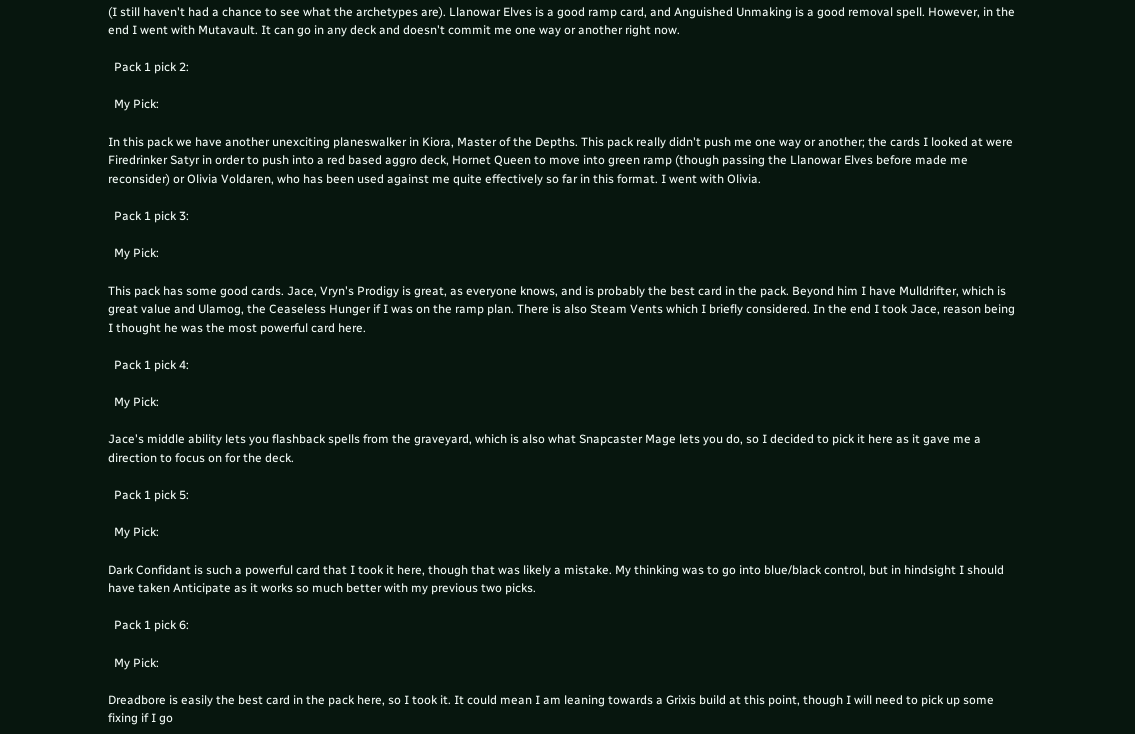(I still haven't had a chance to see what the archetypes are). Llanowar Elves is a good ramp card, and Anguished Unmaking is a good removal spell. However, in the end I went with Mutavault. It can go in any deck and doesn't commit me one way or another right now.

  Pack 1 pick 2:

  My Pick:

In this pack we have another unexciting planeswalker in Kiora, Master of the Depths. This pack really didn't push me one way or another; the cards I looked at were Firedrinker Satyr in order to push into a red based aggro deck, Hornet Queen to move into green ramp (though passing the Llanowar Elves before made me reconsider) or Olivia Voldaren, who has been used against me quite effectively so far in this format. I went with Olivia.

  Pack 1 pick 3:

  My Pick:

This pack has some good cards. Jace, Vryn's Prodigy is great, as everyone knows, and is probably the best card in the pack. Beyond him I have Mulldrifter, which is great value and Ulamog, the Ceaseless Hunger if I was on the ramp plan. There is also Steam Vents which I briefly considered. In the end I took Jace, reason being I thought he was the most powerful card here.

  Pack 1 pick 4:

  My Pick:

Jace's middle ability lets you flashback spells from the graveyard, which is also what Snapcaster Mage lets you do, so I decided to pick it here as it gave me a direction to focus on for the deck.

  Pack 1 pick 5:

  My Pick:

Dark Confidant is such a powerful card that I took it here, though that was likely a mistake. My thinking was to go into blue/black control, but in hindsight I should have taken Anticipate as it works so much better with my previous two picks.

  Pack 1 pick 6:

  My Pick:

Dreadbore is easily the best card in the pack here, so I took it. It could mean I am leaning towards a Grixis build at this point, though I will need to pick up some fixing if I go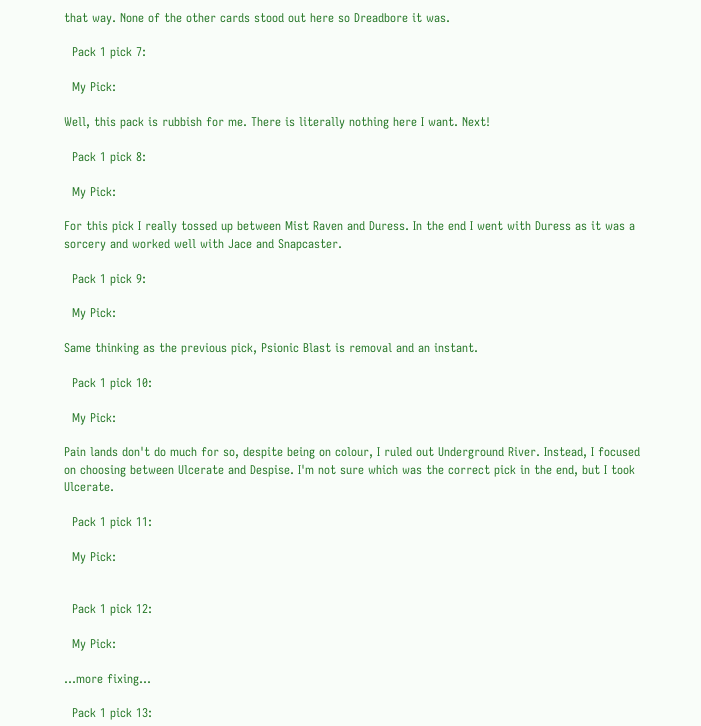that way. None of the other cards stood out here so Dreadbore it was.

  Pack 1 pick 7:

  My Pick:

Well, this pack is rubbish for me. There is literally nothing here I want. Next!

  Pack 1 pick 8:

  My Pick:

For this pick I really tossed up between Mist Raven and Duress. In the end I went with Duress as it was a sorcery and worked well with Jace and Snapcaster.

  Pack 1 pick 9:

  My Pick:

Same thinking as the previous pick, Psionic Blast is removal and an instant.

  Pack 1 pick 10:

  My Pick:

Pain lands don't do much for so, despite being on colour, I ruled out Underground River. Instead, I focused on choosing between Ulcerate and Despise. I'm not sure which was the correct pick in the end, but I took Ulcerate.

  Pack 1 pick 11:

  My Pick:


  Pack 1 pick 12:

  My Pick:

...more fixing...

  Pack 1 pick 13: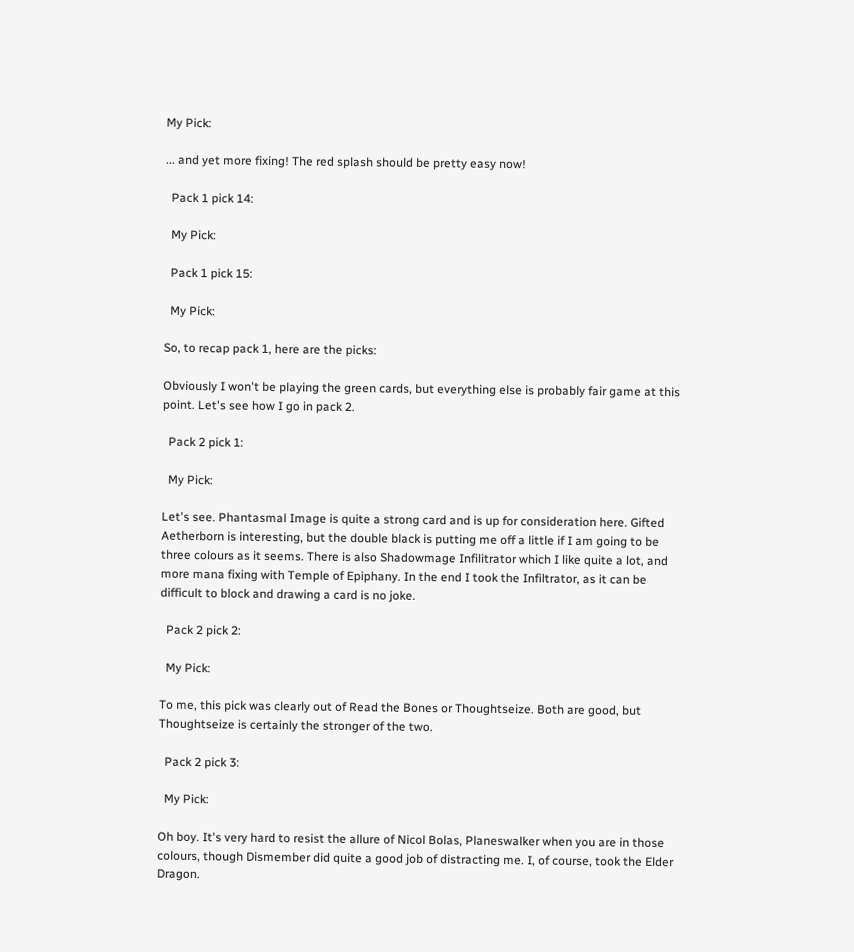My Pick:

... and yet more fixing! The red splash should be pretty easy now!

  Pack 1 pick 14:

  My Pick:

  Pack 1 pick 15:

  My Pick:

So, to recap pack 1, here are the picks:

Obviously I won't be playing the green cards, but everything else is probably fair game at this point. Let's see how I go in pack 2.

  Pack 2 pick 1:

  My Pick:

Let's see. Phantasmal Image is quite a strong card and is up for consideration here. Gifted Aetherborn is interesting, but the double black is putting me off a little if I am going to be three colours as it seems. There is also Shadowmage Infilitrator which I like quite a lot, and more mana fixing with Temple of Epiphany. In the end I took the Infiltrator, as it can be difficult to block and drawing a card is no joke.

  Pack 2 pick 2:

  My Pick:

To me, this pick was clearly out of Read the Bones or Thoughtseize. Both are good, but Thoughtseize is certainly the stronger of the two.

  Pack 2 pick 3:

  My Pick:

Oh boy. It's very hard to resist the allure of Nicol Bolas, Planeswalker when you are in those colours, though Dismember did quite a good job of distracting me. I, of course, took the Elder Dragon.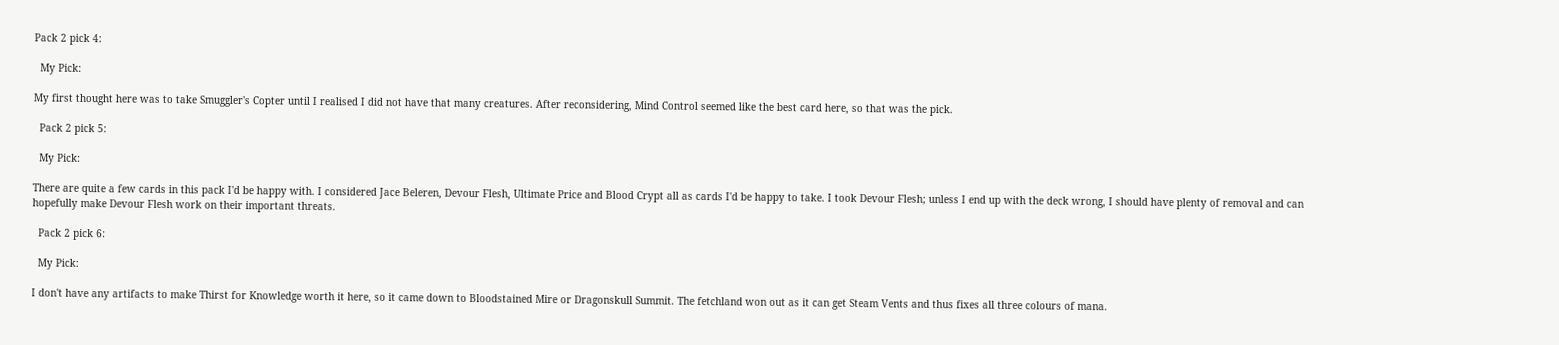Pack 2 pick 4:

  My Pick:

My first thought here was to take Smuggler's Copter until I realised I did not have that many creatures. After reconsidering, Mind Control seemed like the best card here, so that was the pick.

  Pack 2 pick 5:

  My Pick:

There are quite a few cards in this pack I'd be happy with. I considered Jace Beleren, Devour Flesh, Ultimate Price and Blood Crypt all as cards I'd be happy to take. I took Devour Flesh; unless I end up with the deck wrong, I should have plenty of removal and can hopefully make Devour Flesh work on their important threats.

  Pack 2 pick 6:

  My Pick:

I don't have any artifacts to make Thirst for Knowledge worth it here, so it came down to Bloodstained Mire or Dragonskull Summit. The fetchland won out as it can get Steam Vents and thus fixes all three colours of mana.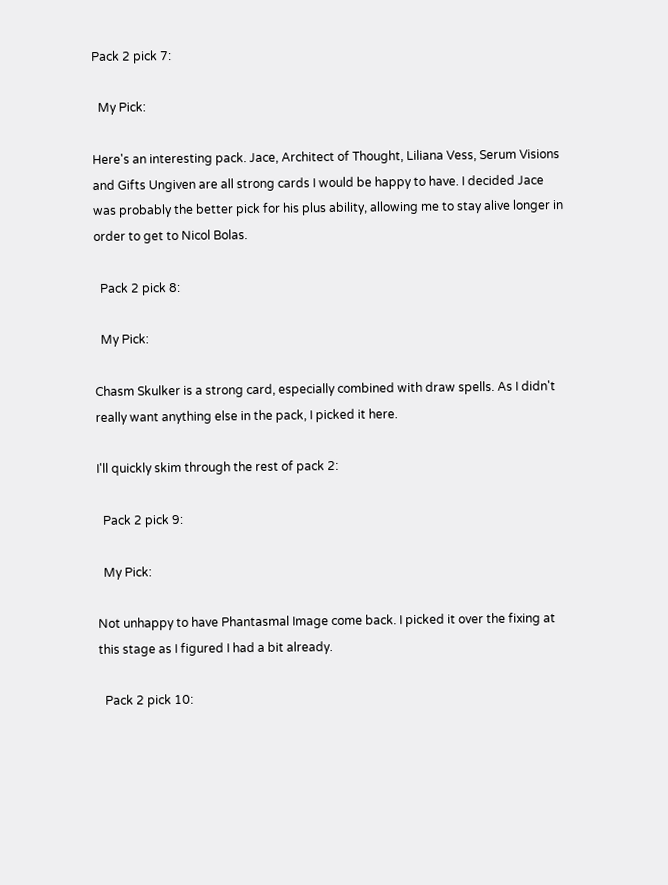Pack 2 pick 7:

  My Pick:

Here's an interesting pack. Jace, Architect of Thought, Liliana Vess, Serum Visions and Gifts Ungiven are all strong cards I would be happy to have. I decided Jace was probably the better pick for his plus ability, allowing me to stay alive longer in order to get to Nicol Bolas.

  Pack 2 pick 8:

  My Pick:

Chasm Skulker is a strong card, especially combined with draw spells. As I didn't really want anything else in the pack, I picked it here.

I'll quickly skim through the rest of pack 2:

  Pack 2 pick 9:

  My Pick:

Not unhappy to have Phantasmal Image come back. I picked it over the fixing at this stage as I figured I had a bit already.

  Pack 2 pick 10: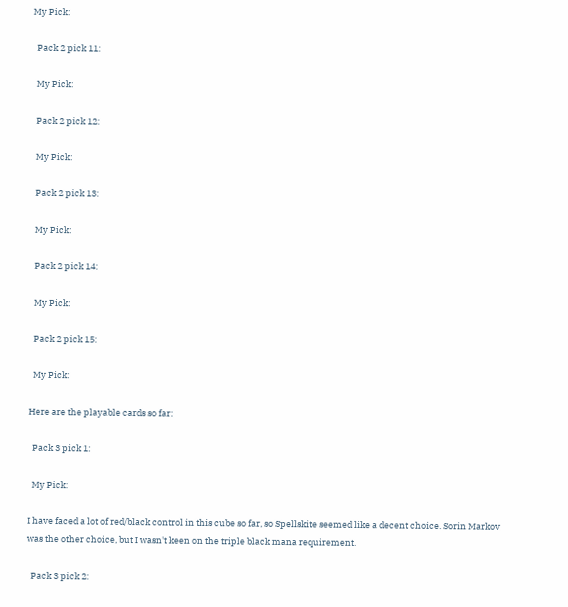My Pick:

  Pack 2 pick 11:

  My Pick:

  Pack 2 pick 12:

  My Pick:

  Pack 2 pick 13:

  My Pick:

  Pack 2 pick 14:

  My Pick:

  Pack 2 pick 15:

  My Pick:

Here are the playable cards so far:

  Pack 3 pick 1:

  My Pick:

I have faced a lot of red/black control in this cube so far, so Spellskite seemed like a decent choice. Sorin Markov was the other choice, but I wasn't keen on the triple black mana requirement.

  Pack 3 pick 2: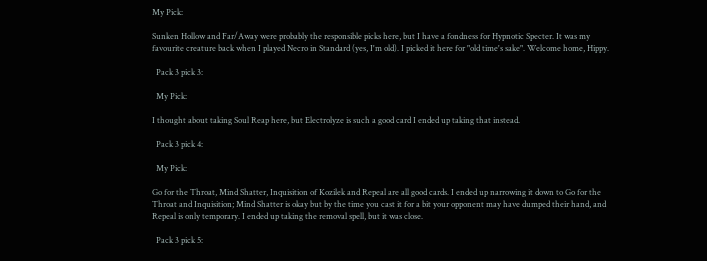My Pick:

Sunken Hollow and Far/Away were probably the responsible picks here, but I have a fondness for Hypnotic Specter. It was my favourite creature back when I played Necro in Standard (yes, I'm old). I picked it here for "old time's sake". Welcome home, Hippy.

  Pack 3 pick 3:

  My Pick:

I thought about taking Soul Reap here, but Electrolyze is such a good card I ended up taking that instead.

  Pack 3 pick 4:

  My Pick:

Go for the Throat, Mind Shatter, Inquisition of Kozilek and Repeal are all good cards. I ended up narrowing it down to Go for the Throat and Inquisition; Mind Shatter is okay but by the time you cast it for a bit your opponent may have dumped their hand, and Repeal is only temporary. I ended up taking the removal spell, but it was close.

  Pack 3 pick 5: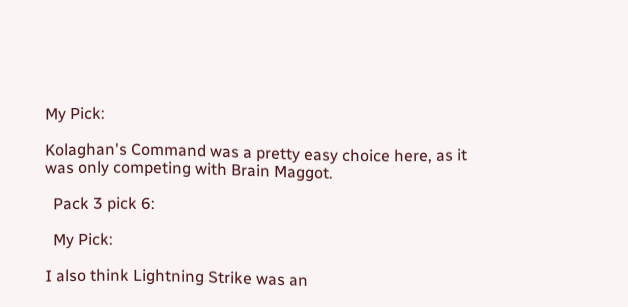My Pick:

Kolaghan's Command was a pretty easy choice here, as it was only competing with Brain Maggot.

  Pack 3 pick 6:

  My Pick:

I also think Lightning Strike was an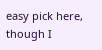easy pick here, though I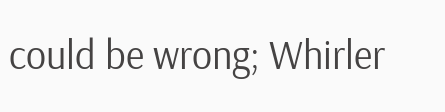could be wrong; Whirler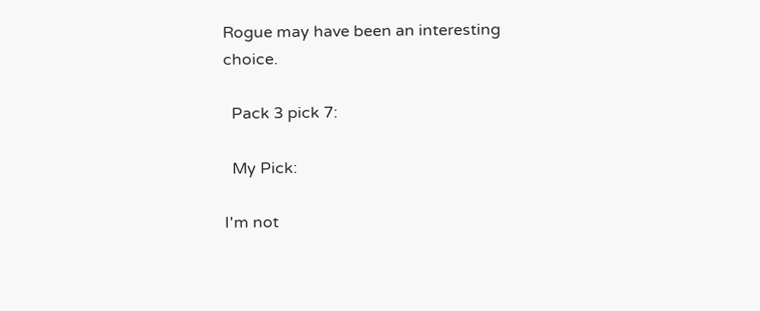Rogue may have been an interesting choice.

  Pack 3 pick 7:

  My Pick:

I'm not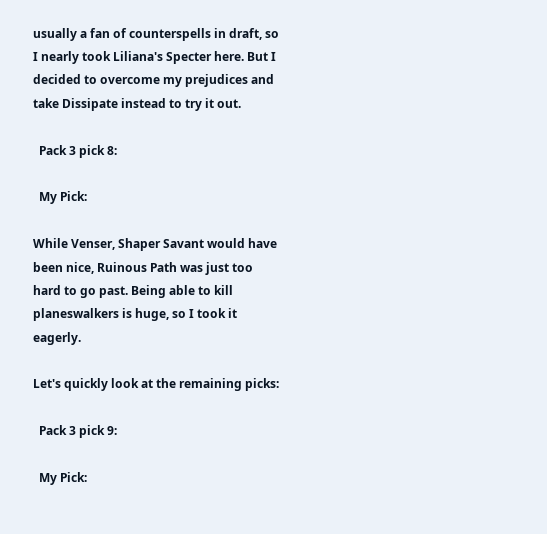usually a fan of counterspells in draft, so I nearly took Liliana's Specter here. But I decided to overcome my prejudices and take Dissipate instead to try it out.

  Pack 3 pick 8:

  My Pick:

While Venser, Shaper Savant would have been nice, Ruinous Path was just too hard to go past. Being able to kill planeswalkers is huge, so I took it eagerly.

Let's quickly look at the remaining picks:

  Pack 3 pick 9:

  My Pick: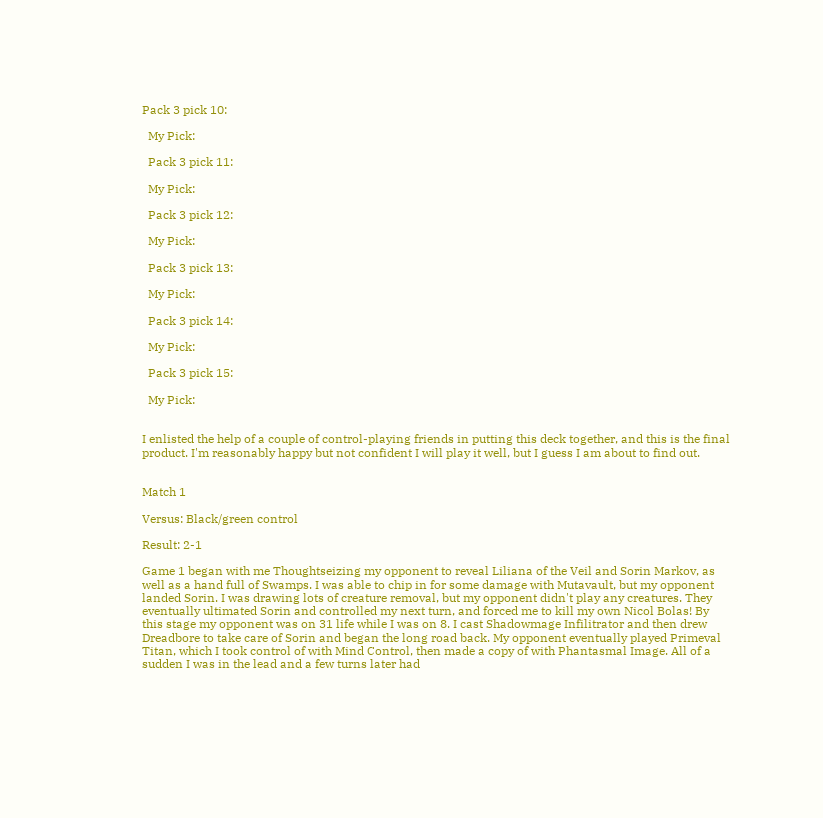Pack 3 pick 10:

  My Pick:

  Pack 3 pick 11:

  My Pick:

  Pack 3 pick 12:

  My Pick:

  Pack 3 pick 13:

  My Pick:

  Pack 3 pick 14:

  My Pick:

  Pack 3 pick 15:

  My Pick:


I enlisted the help of a couple of control-playing friends in putting this deck together, and this is the final product. I'm reasonably happy but not confident I will play it well, but I guess I am about to find out.


Match 1

Versus: Black/green control

Result: 2-1

Game 1 began with me Thoughtseizing my opponent to reveal Liliana of the Veil and Sorin Markov, as well as a hand full of Swamps. I was able to chip in for some damage with Mutavault, but my opponent landed Sorin. I was drawing lots of creature removal, but my opponent didn't play any creatures. They eventually ultimated Sorin and controlled my next turn, and forced me to kill my own Nicol Bolas! By this stage my opponent was on 31 life while I was on 8. I cast Shadowmage Infilitrator and then drew Dreadbore to take care of Sorin and began the long road back. My opponent eventually played Primeval Titan, which I took control of with Mind Control, then made a copy of with Phantasmal Image. All of a sudden I was in the lead and a few turns later had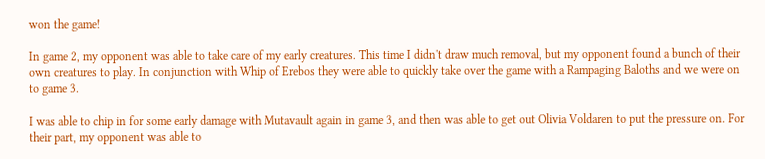won the game!

In game 2, my opponent was able to take care of my early creatures. This time I didn't draw much removal, but my opponent found a bunch of their own creatures to play. In conjunction with Whip of Erebos they were able to quickly take over the game with a Rampaging Baloths and we were on to game 3.

I was able to chip in for some early damage with Mutavault again in game 3, and then was able to get out Olivia Voldaren to put the pressure on. For their part, my opponent was able to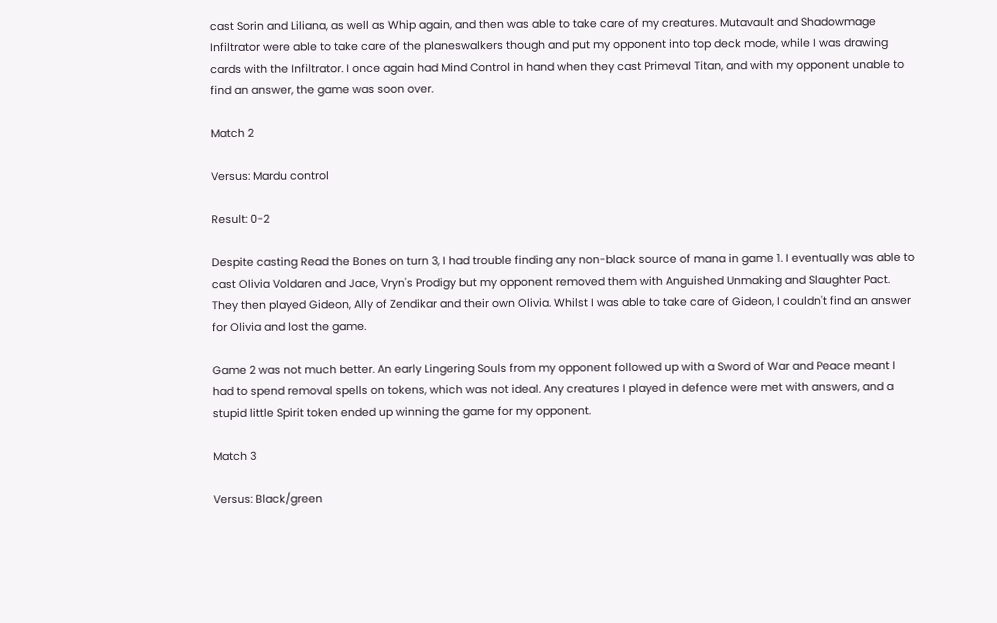cast Sorin and Liliana, as well as Whip again, and then was able to take care of my creatures. Mutavault and Shadowmage Infiltrator were able to take care of the planeswalkers though and put my opponent into top deck mode, while I was drawing cards with the Infiltrator. I once again had Mind Control in hand when they cast Primeval Titan, and with my opponent unable to find an answer, the game was soon over.

Match 2

Versus: Mardu control

Result: 0-2

Despite casting Read the Bones on turn 3, I had trouble finding any non-black source of mana in game 1. I eventually was able to cast Olivia Voldaren and Jace, Vryn's Prodigy but my opponent removed them with Anguished Unmaking and Slaughter Pact. They then played Gideon, Ally of Zendikar and their own Olivia. Whilst I was able to take care of Gideon, I couldn't find an answer for Olivia and lost the game.

Game 2 was not much better. An early Lingering Souls from my opponent followed up with a Sword of War and Peace meant I had to spend removal spells on tokens, which was not ideal. Any creatures I played in defence were met with answers, and a stupid little Spirit token ended up winning the game for my opponent.

Match 3

Versus: Black/green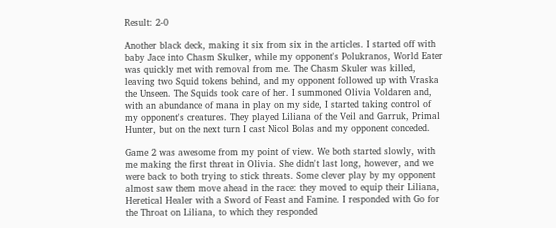Result: 2-0

Another black deck, making it six from six in the articles. I started off with baby Jace into Chasm Skulker, while my opponent's Polukranos, World Eater was quickly met with removal from me. The Chasm Skuler was killed, leaving two Squid tokens behind, and my opponent followed up with Vraska the Unseen. The Squids took care of her. I summoned Olivia Voldaren and, with an abundance of mana in play on my side, I started taking control of my opponent's creatures. They played Liliana of the Veil and Garruk, Primal Hunter, but on the next turn I cast Nicol Bolas and my opponent conceded.

Game 2 was awesome from my point of view. We both started slowly, with me making the first threat in Olivia. She didn't last long, however, and we were back to both trying to stick threats. Some clever play by my opponent almost saw them move ahead in the race: they moved to equip their Liliana, Heretical Healer with a Sword of Feast and Famine. I responded with Go for the Throat on Liliana, to which they responded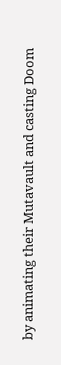by animating their Mutavault and casting Doom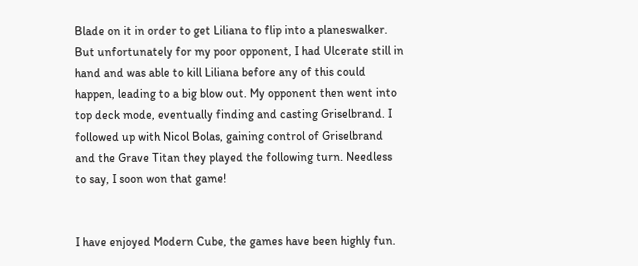Blade on it in order to get Liliana to flip into a planeswalker. But unfortunately for my poor opponent, I had Ulcerate still in hand and was able to kill Liliana before any of this could happen, leading to a big blow out. My opponent then went into top deck mode, eventually finding and casting Griselbrand. I followed up with Nicol Bolas, gaining control of Griselbrand and the Grave Titan they played the following turn. Needless to say, I soon won that game!


I have enjoyed Modern Cube, the games have been highly fun.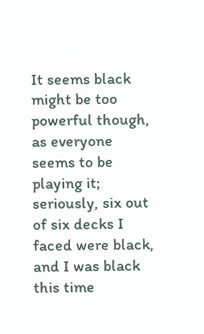It seems black might be too powerful though, as everyone seems to be playing it; seriously, six out of six decks I faced were black, and I was black this time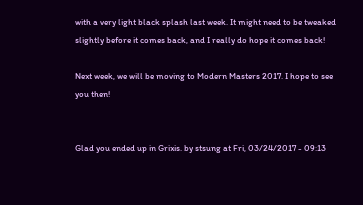with a very light black splash last week. It might need to be tweaked slightly before it comes back, and I really do hope it comes back!

Next week, we will be moving to Modern Masters 2017. I hope to see you then!


Glad you ended up in Grixis. by stsung at Fri, 03/24/2017 - 09:13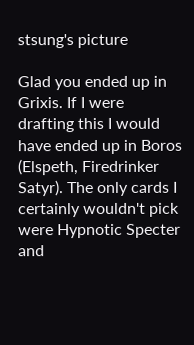stsung's picture

Glad you ended up in Grixis. If I were drafting this I would have ended up in Boros (Elspeth, Firedrinker Satyr). The only cards I certainly wouldn't pick were Hypnotic Specter and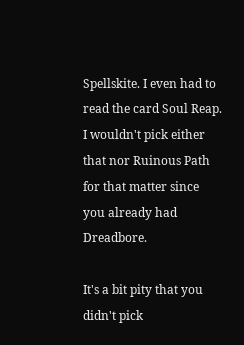Spellskite. I even had to read the card Soul Reap. I wouldn't pick either that nor Ruinous Path for that matter since you already had Dreadbore.

It's a bit pity that you didn't pick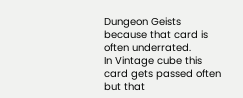Dungeon Geists because that card is often underrated.
In Vintage cube this card gets passed often but that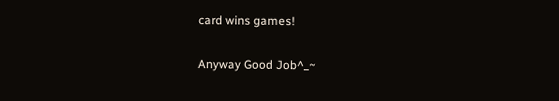card wins games!

Anyway Good Job^_~